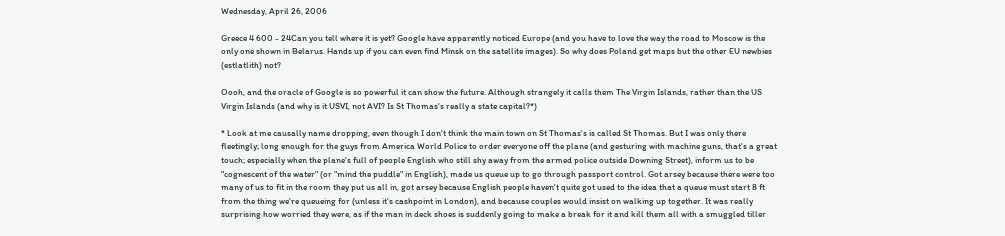Wednesday, April 26, 2006

Greece 4 600 - 24Can you tell where it is yet? Google have apparently noticed Europe (and you have to love the way the road to Moscow is the only one shown in Belarus. Hands up if you can even find Minsk on the satellite images). So why does Poland get maps but the other EU newbies (estlatlith) not?

Oooh, and the oracle of Google is so powerful it can show the future. Although strangely it calls them The Virgin Islands, rather than the US Virgin Islands (and why is it USVI, not AVI? Is St Thomas's really a state capital?*)

* Look at me causally name dropping, even though I don't think the main town on St Thomas's is called St Thomas. But I was only there fleetingly; long enough for the guys from America World Police to order everyone off the plane (and gesturing with machine guns, that's a great touch; especially when the plane's full of people English who still shy away from the armed police outside Downing Street), inform us to be "cognescent of the water" (or "mind the puddle" in English), made us queue up to go through passport control. Got arsey because there were too many of us to fit in the room they put us all in, got arsey because English people haven't quite got used to the idea that a queue must start 8 ft from the thing we're queueing for (unless it's cashpoint in London), and because couples would insist on walking up together. It was really surprising how worried they were, as if the man in deck shoes is suddenly going to make a break for it and kill them all with a smuggled tiller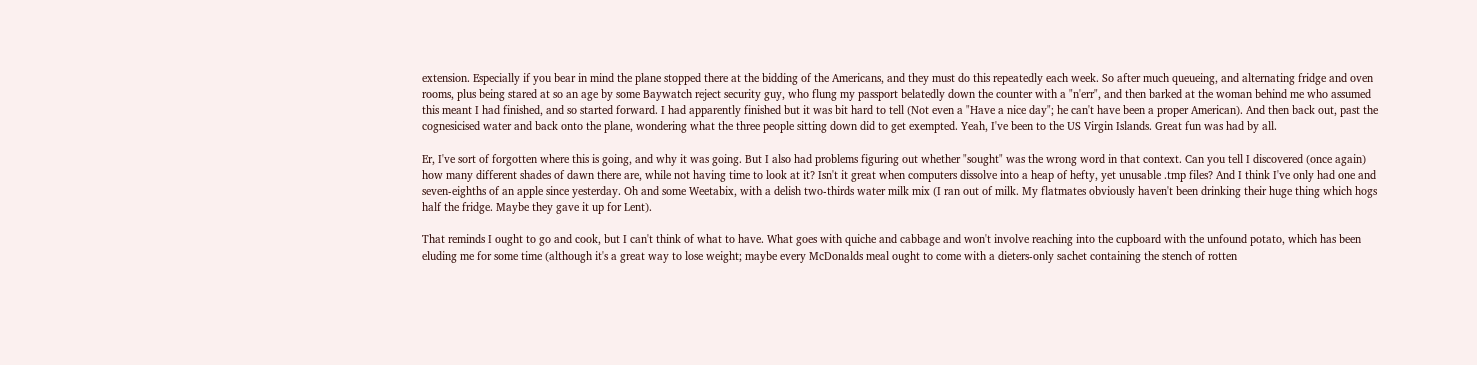extension. Especially if you bear in mind the plane stopped there at the bidding of the Americans, and they must do this repeatedly each week. So after much queueing, and alternating fridge and oven rooms, plus being stared at so an age by some Baywatch reject security guy, who flung my passport belatedly down the counter with a "n'err", and then barked at the woman behind me who assumed this meant I had finished, and so started forward. I had apparently finished but it was bit hard to tell (Not even a "Have a nice day"; he can't have been a proper American). And then back out, past the cognesicised water and back onto the plane, wondering what the three people sitting down did to get exempted. Yeah, I've been to the US Virgin Islands. Great fun was had by all.

Er, I've sort of forgotten where this is going, and why it was going. But I also had problems figuring out whether "sought" was the wrong word in that context. Can you tell I discovered (once again) how many different shades of dawn there are, while not having time to look at it? Isn't it great when computers dissolve into a heap of hefty, yet unusable .tmp files? And I think I've only had one and seven-eighths of an apple since yesterday. Oh and some Weetabix, with a delish two-thirds water milk mix (I ran out of milk. My flatmates obviously haven't been drinking their huge thing which hogs half the fridge. Maybe they gave it up for Lent).

That reminds I ought to go and cook, but I can't think of what to have. What goes with quiche and cabbage and won't involve reaching into the cupboard with the unfound potato, which has been eluding me for some time (although it's a great way to lose weight; maybe every McDonalds meal ought to come with a dieters-only sachet containing the stench of rotten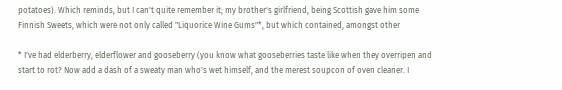potatoes). Which reminds, but I can't quite remember it; my brother's girlfriend, being Scottish gave him some Finnish Sweets, which were not only called "Liquorice Wine Gums"*, but which contained, amongst other

* I've had elderberry, elderflower and gooseberry (you know what gooseberries taste like when they overripen and start to rot? Now add a dash of a sweaty man who's wet himself, and the merest soupcon of oven cleaner. I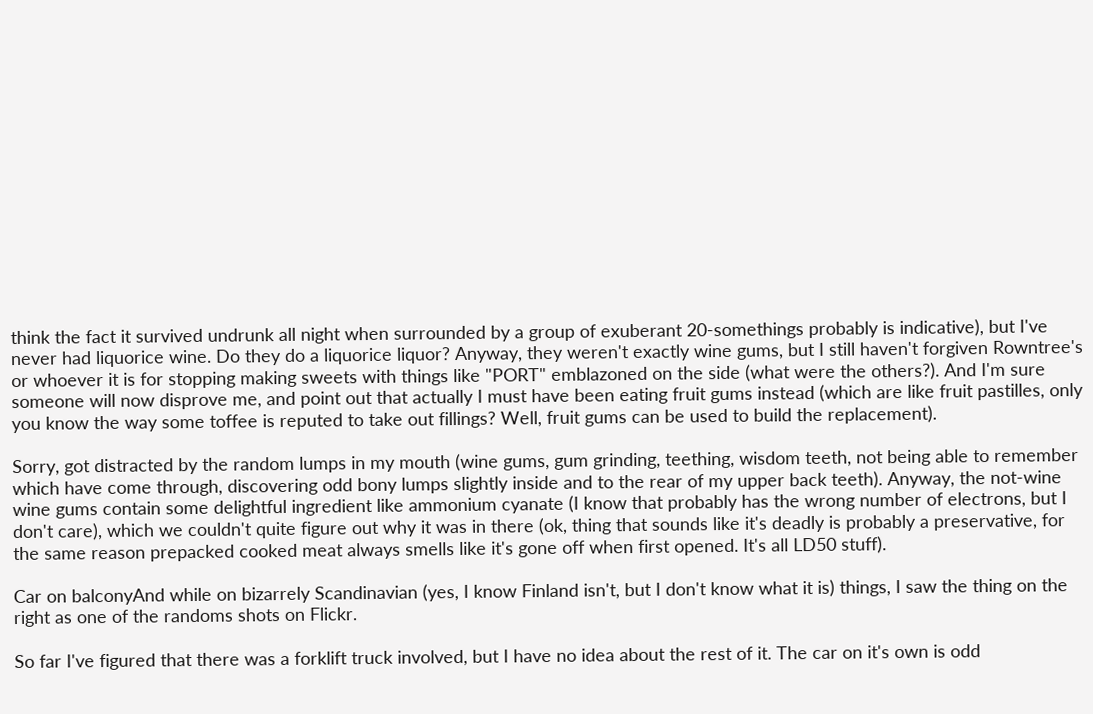think the fact it survived undrunk all night when surrounded by a group of exuberant 20-somethings probably is indicative), but I've never had liquorice wine. Do they do a liquorice liquor? Anyway, they weren't exactly wine gums, but I still haven't forgiven Rowntree's or whoever it is for stopping making sweets with things like "PORT" emblazoned on the side (what were the others?). And I'm sure someone will now disprove me, and point out that actually I must have been eating fruit gums instead (which are like fruit pastilles, only you know the way some toffee is reputed to take out fillings? Well, fruit gums can be used to build the replacement).

Sorry, got distracted by the random lumps in my mouth (wine gums, gum grinding, teething, wisdom teeth, not being able to remember which have come through, discovering odd bony lumps slightly inside and to the rear of my upper back teeth). Anyway, the not-wine wine gums contain some delightful ingredient like ammonium cyanate (I know that probably has the wrong number of electrons, but I don't care), which we couldn't quite figure out why it was in there (ok, thing that sounds like it's deadly is probably a preservative, for the same reason prepacked cooked meat always smells like it's gone off when first opened. It's all LD50 stuff).

Car on balconyAnd while on bizarrely Scandinavian (yes, I know Finland isn't, but I don't know what it is) things, I saw the thing on the right as one of the randoms shots on Flickr.

So far I've figured that there was a forklift truck involved, but I have no idea about the rest of it. The car on it's own is odd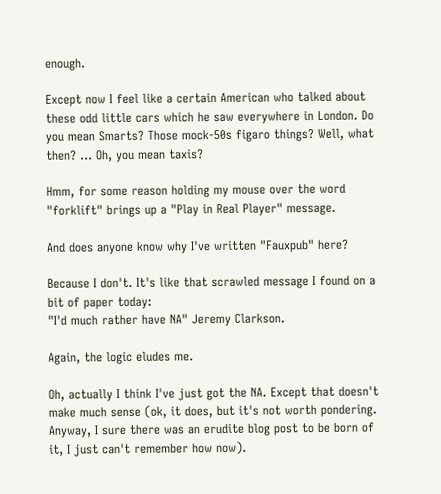enough.

Except now I feel like a certain American who talked about these odd little cars which he saw everywhere in London. Do you mean Smarts? Those mock-50s figaro things? Well, what then? ... Oh, you mean taxis?

Hmm, for some reason holding my mouse over the word "forklift" brings up a "Play in Real Player" message.

And does anyone know why I've written "Fauxpub" here?

Because I don't. It's like that scrawled message I found on a bit of paper today:
"I'd much rather have NA" Jeremy Clarkson.

Again, the logic eludes me.

Oh, actually I think I've just got the NA. Except that doesn't make much sense (ok, it does, but it's not worth pondering. Anyway, I sure there was an erudite blog post to be born of it, I just can't remember how now).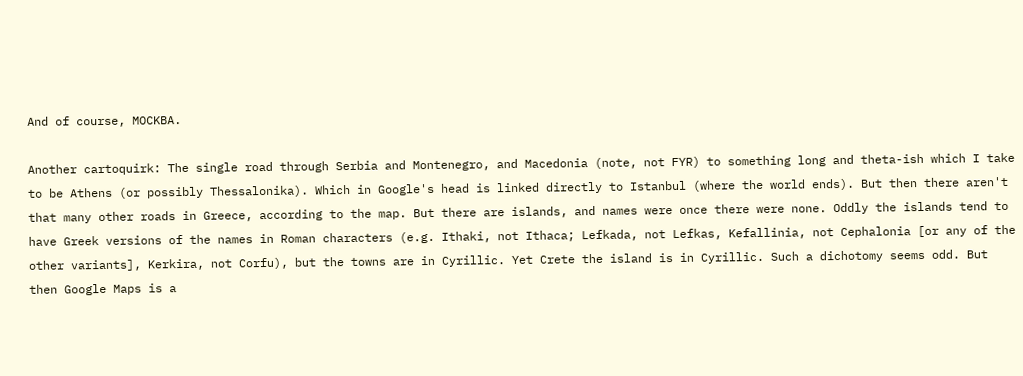And of course, MOCKBA.

Another cartoquirk: The single road through Serbia and Montenegro, and Macedonia (note, not FYR) to something long and theta-ish which I take to be Athens (or possibly Thessalonika). Which in Google's head is linked directly to Istanbul (where the world ends). But then there aren't that many other roads in Greece, according to the map. But there are islands, and names were once there were none. Oddly the islands tend to have Greek versions of the names in Roman characters (e.g. Ithaki, not Ithaca; Lefkada, not Lefkas, Kefallinia, not Cephalonia [or any of the other variants], Kerkira, not Corfu), but the towns are in Cyrillic. Yet Crete the island is in Cyrillic. Such a dichotomy seems odd. But then Google Maps is a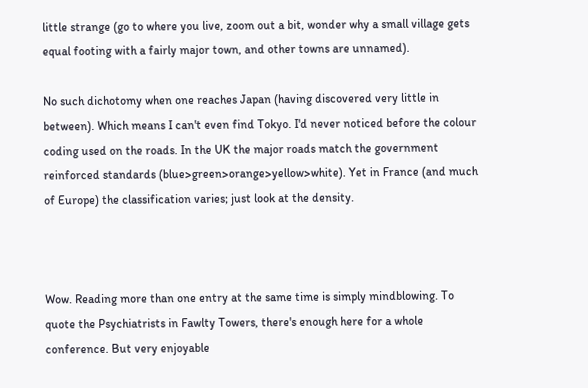little strange (go to where you live, zoom out a bit, wonder why a small village gets equal footing with a fairly major town, and other towns are unnamed).

No such dichotomy when one reaches Japan (having discovered very little in between). Which means I can't even find Tokyo. I'd never noticed before the colour coding used on the roads. In the UK the major roads match the government reinforced standards (blue>green>orange>yellow>white). Yet in France (and much of Europe) the classification varies; just look at the density.



Wow. Reading more than one entry at the same time is simply mindblowing. To quote the Psychiatrists in Fawlty Towers, there's enough here for a whole conference. But very enjoyable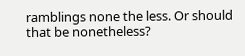ramblings none the less. Or should that be nonetheless?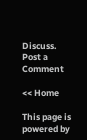Discuss.
Post a Comment

<< Home

This page is powered by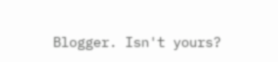Blogger. Isn't yours?